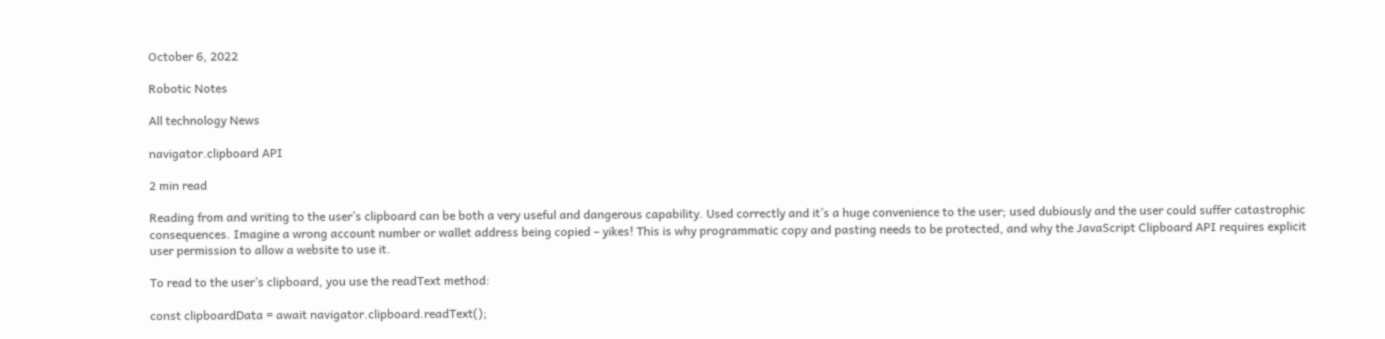October 6, 2022

Robotic Notes

All technology News

navigator.clipboard API

2 min read

Reading from and writing to the user’s clipboard can be both a very useful and dangerous capability. Used correctly and it’s a huge convenience to the user; used dubiously and the user could suffer catastrophic consequences. Imagine a wrong account number or wallet address being copied – yikes! This is why programmatic copy and pasting needs to be protected, and why the JavaScript Clipboard API requires explicit user permission to allow a website to use it.

To read to the user’s clipboard, you use the readText method:

const clipboardData = await navigator.clipboard.readText();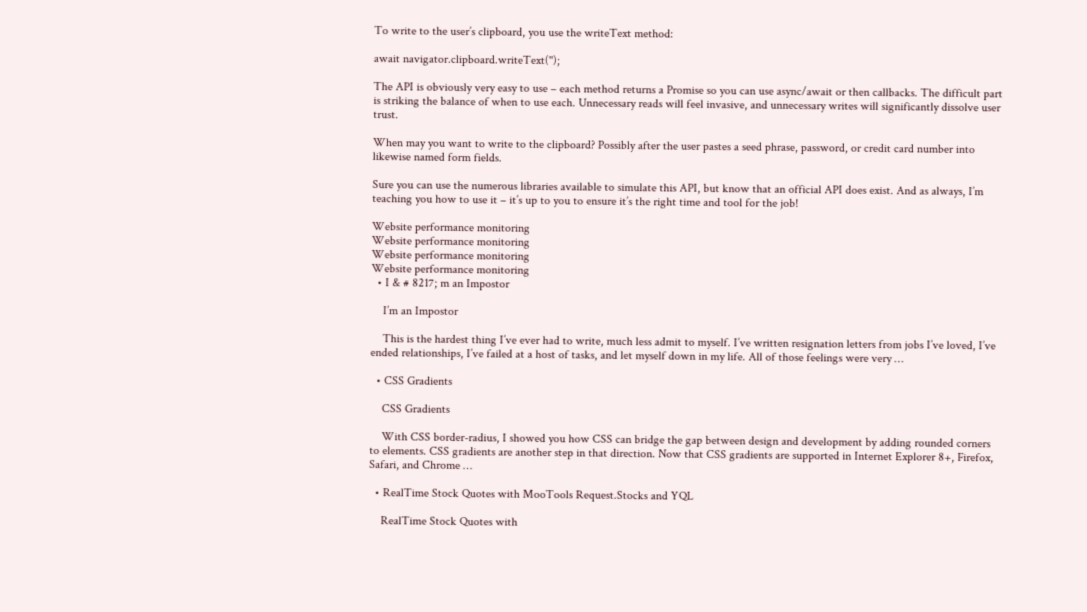To write to the user’s clipboard, you use the writeText method:

await navigator.clipboard.writeText('');

The API is obviously very easy to use – each method returns a Promise so you can use async/await or then callbacks. The difficult part is striking the balance of when to use each. Unnecessary reads will feel invasive, and unnecessary writes will significantly dissolve user trust.

When may you want to write to the clipboard? Possibly after the user pastes a seed phrase, password, or credit card number into likewise named form fields.

Sure you can use the numerous libraries available to simulate this API, but know that an official API does exist. And as always, I’m teaching you how to use it – it’s up to you to ensure it’s the right time and tool for the job!

Website performance monitoring
Website performance monitoring
Website performance monitoring
Website performance monitoring
  • I & # 8217; m an Impostor

    I’m an Impostor

    This is the hardest thing I’ve ever had to write, much less admit to myself. I’ve written resignation letters from jobs I’ve loved, I’ve ended relationships, I’ve failed at a host of tasks, and let myself down in my life. All of those feelings were very …

  • CSS Gradients

    CSS Gradients

    With CSS border-radius, I showed you how CSS can bridge the gap between design and development by adding rounded corners to elements. CSS gradients are another step in that direction. Now that CSS gradients are supported in Internet Explorer 8+, Firefox, Safari, and Chrome …

  • RealTime Stock Quotes with MooTools Request.Stocks and YQL

    RealTime Stock Quotes with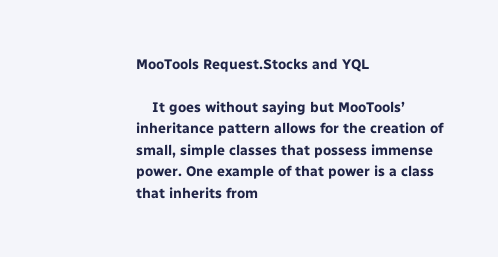MooTools Request.Stocks and YQL

    It goes without saying but MooTools’ inheritance pattern allows for the creation of small, simple classes that possess immense power. One example of that power is a class that inherits from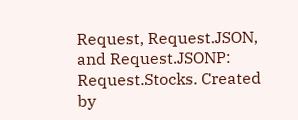Request, Request.JSON, and Request.JSONP: Request.Stocks. Created by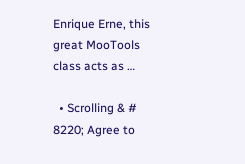Enrique Erne, this great MooTools class acts as …

  • Scrolling & # 8220; Agree to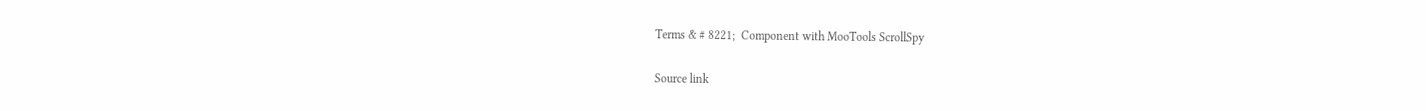Terms & # 8221;  Component with MooTools ScrollSpy

Source link